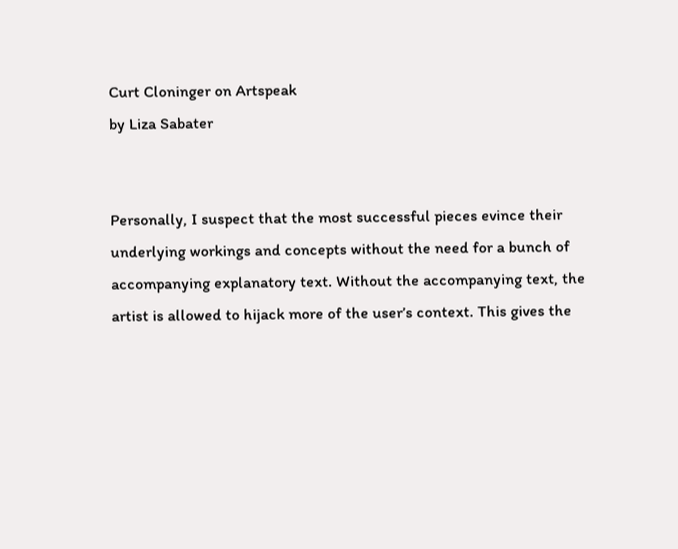Curt Cloninger on Artspeak
by Liza Sabater


Personally, I suspect that the most successful pieces evince their underlying workings and concepts without the need for a bunch of accompanying explanatory text. Without the accompanying text, the artist is allowed to hijack more of the user’s context. This gives the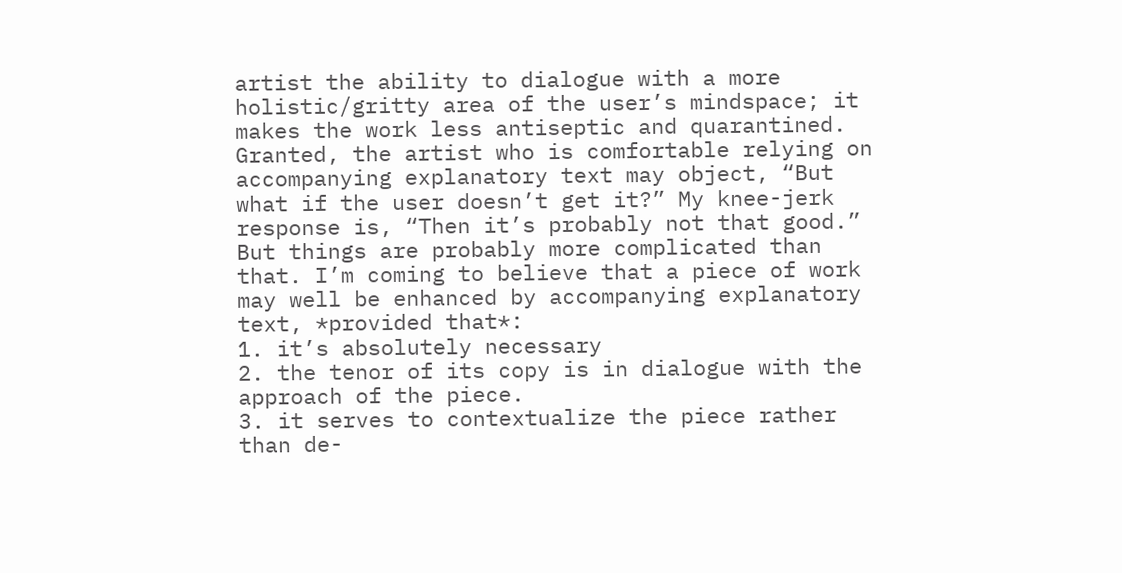artist the ability to dialogue with a more holistic/gritty area of the user’s mindspace; it makes the work less antiseptic and quarantined. Granted, the artist who is comfortable relying on accompanying explanatory text may object, “But what if the user doesn’t get it?” My knee-jerk response is, “Then it’s probably not that good.” But things are probably more complicated than that. I’m coming to believe that a piece of work may well be enhanced by accompanying explanatory text, *provided that*:
1. it’s absolutely necessary
2. the tenor of its copy is in dialogue with the approach of the piece.
3. it serves to contextualize the piece rather than de-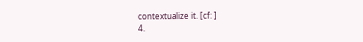contextualize it. [cf: ]
4.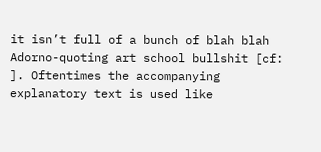it isn’t full of a bunch of blah blah Adorno-quoting art school bullshit [cf: ]. Oftentimes the accompanying explanatory text is used like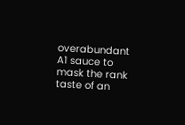overabundant A1 sauce to mask the rank taste of an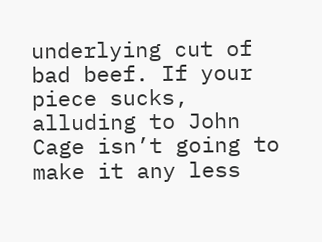underlying cut of bad beef. If your piece sucks, alluding to John Cage isn’t going to make it any less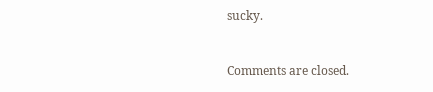sucky.


Comments are closed.